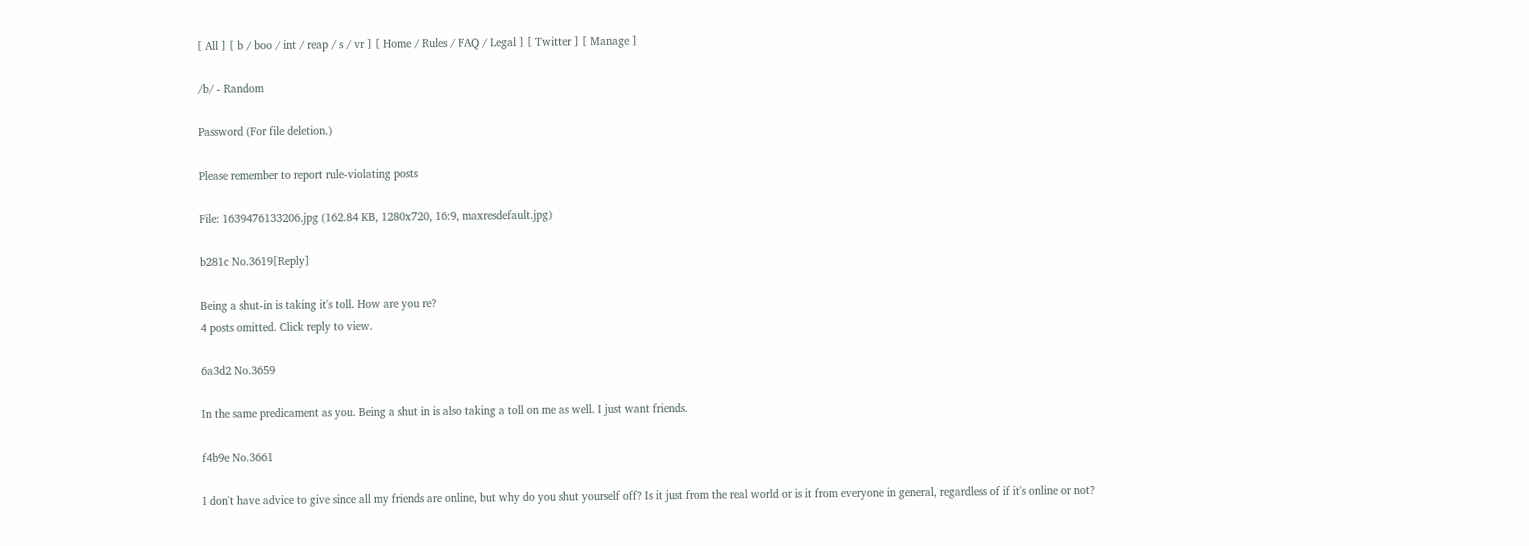[ All ] [ b / boo / int / reap / s / vr ] [ Home / Rules / FAQ / Legal ] [ Twitter ] [ Manage ]

/b/ - Random

Password (For file deletion.)

Please remember to report rule-violating posts

File: 1639476133206.jpg (162.84 KB, 1280x720, 16:9, maxresdefault.jpg)

b281c No.3619[Reply]

Being a shut-in is taking it's toll. How are you re?
4 posts omitted. Click reply to view.

6a3d2 No.3659

In the same predicament as you. Being a shut in is also taking a toll on me as well. I just want friends.

f4b9e No.3661

I don't have advice to give since all my friends are online, but why do you shut yourself off? Is it just from the real world or is it from everyone in general, regardless of if it's online or not?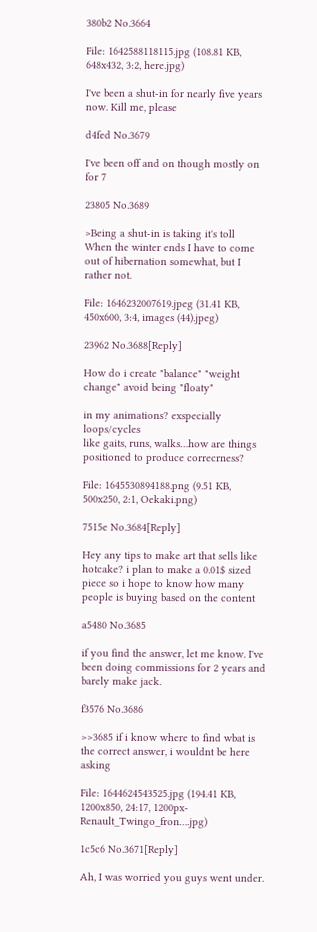380b2 No.3664

File: 1642588118115.jpg (108.81 KB, 648x432, 3:2, here.jpg)

I've been a shut-in for nearly five years now. Kill me, please

d4fed No.3679

I've been off and on though mostly on for 7

23805 No.3689

>Being a shut-in is taking it's toll
When the winter ends I have to come out of hibernation somewhat, but I rather not.

File: 1646232007619.jpeg (31.41 KB, 450x600, 3:4, images (44).jpeg)

23962 No.3688[Reply]

How do i create "balance" "weight change" avoid being "floaty"

in my animations? exspecially loops/cycles
like gaits, runs, walks…how are things positioned to produce correcrness?

File: 1645530894188.png (9.51 KB, 500x250, 2:1, Oekaki.png)

7515e No.3684[Reply]

Hey any tips to make art that sells like hotcake? i plan to make a 0.01$ sized piece so i hope to know how many people is buying based on the content

a5480 No.3685

if you find the answer, let me know. I've been doing commissions for 2 years and barely make jack.

f3576 No.3686

>>3685 if i know where to find wbat is the correct answer, i wouldnt be here asking

File: 1644624543525.jpg (194.41 KB, 1200x850, 24:17, 1200px-Renault_Twingo_fron….jpg)

1c5c6 No.3671[Reply]

Ah, I was worried you guys went under.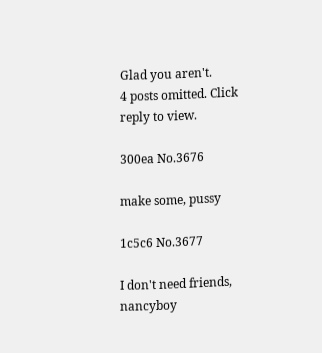Glad you aren't.
4 posts omitted. Click reply to view.

300ea No.3676

make some, pussy

1c5c6 No.3677

I don't need friends, nancyboy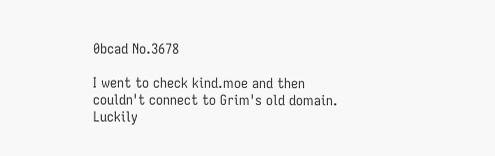0bcad No.3678

I went to check kind.moe and then couldn't connect to Grim's old domain. Luckily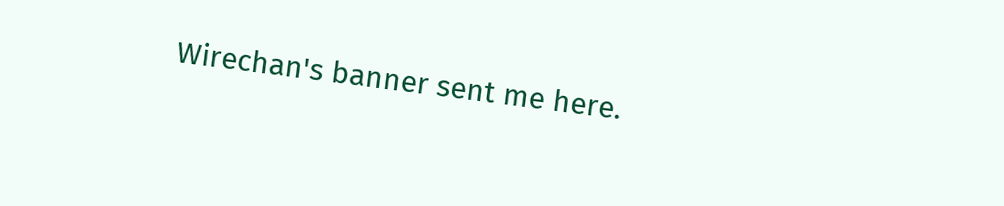Wirechan's banner sent me here.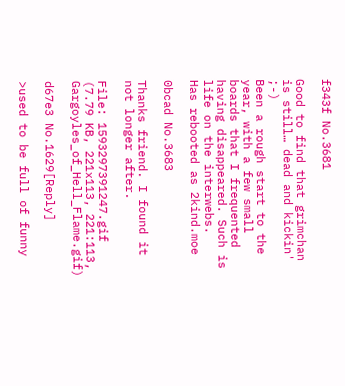f343f No.3681

Good to find that grimchan is still… dead and kickin' ;-)
Been a rough start to the year, with a few small boards that I frequented having disappeared. Such is life on the interwebs.
Has rebooted as 2kind.moe

0bcad No.3683

Thanks friend. I found it not longer after.

File: 1593297391247.gif (7.79 KB, 221x113, 221:113, Gargoyles_of_Hell_Flame.gif)

d67e3 No.1629[Reply]

>used to be full of funny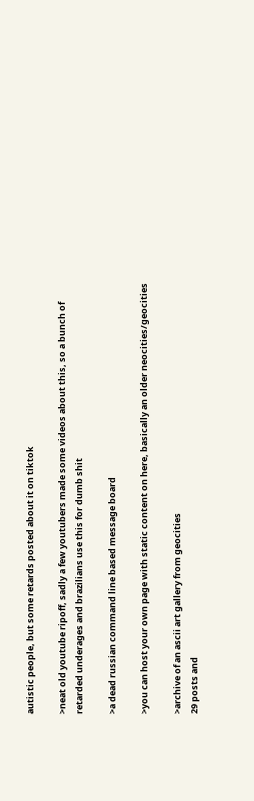autistic people, but some retards posted about it on tiktok

>neat old youtube ripoff, sadly a few youtubers made some videos about this, so a bunch of retarded underages and brazilians use this for dumb shit

>a dead russian command line based message board

>you can host your own page with static content on here, basically an older neocities/geocities

>archive of an ascii art gallery from geocities
29 posts and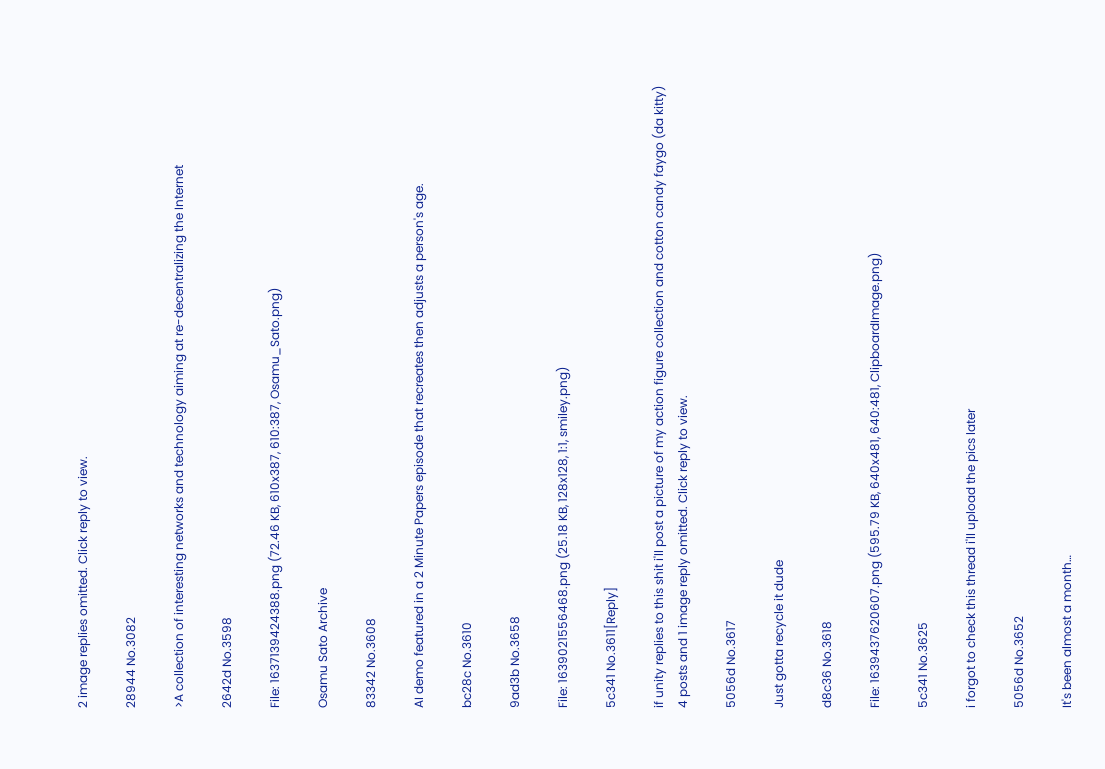2 image replies omitted. Click reply to view.

28944 No.3082

>A collection of interesting networks and technology aiming at re-decentralizing the Internet

2642d No.3598

File: 1637139424388.png (72.46 KB, 610x387, 610:387, Osamu_Sato.png)

Osamu Sato Archive

83342 No.3608

AI demo featured in a 2 Minute Papers episode that recreates then adjusts a person's age.

bc28c No.3610

9ad3b No.3658

File: 1639021556468.png (25.18 KB, 128x128, 1:1, smiley.png)

5c341 No.3611[Reply]

if unity replies to this shit i'll post a picture of my action figure collection and cotton candy faygo (da kitty)
4 posts and 1 image reply omitted. Click reply to view.

5056d No.3617

Just gotta recycle it dude

d8c36 No.3618

File: 1639437620607.png (595.79 KB, 640x481, 640:481, ClipboardImage.png)

5c341 No.3625

i forgot to check this thread i'll upload the pics later

5056d No.3652

It's been almost a month…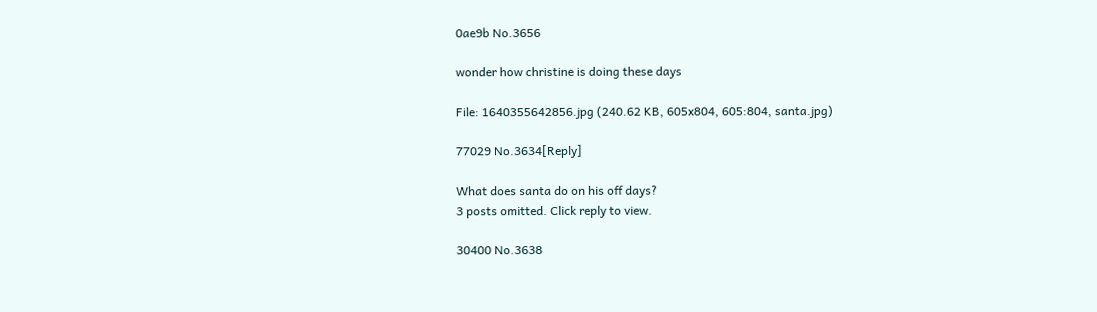0ae9b No.3656

wonder how christine is doing these days

File: 1640355642856.jpg (240.62 KB, 605x804, 605:804, santa.jpg)

77029 No.3634[Reply]

What does santa do on his off days?
3 posts omitted. Click reply to view.

30400 No.3638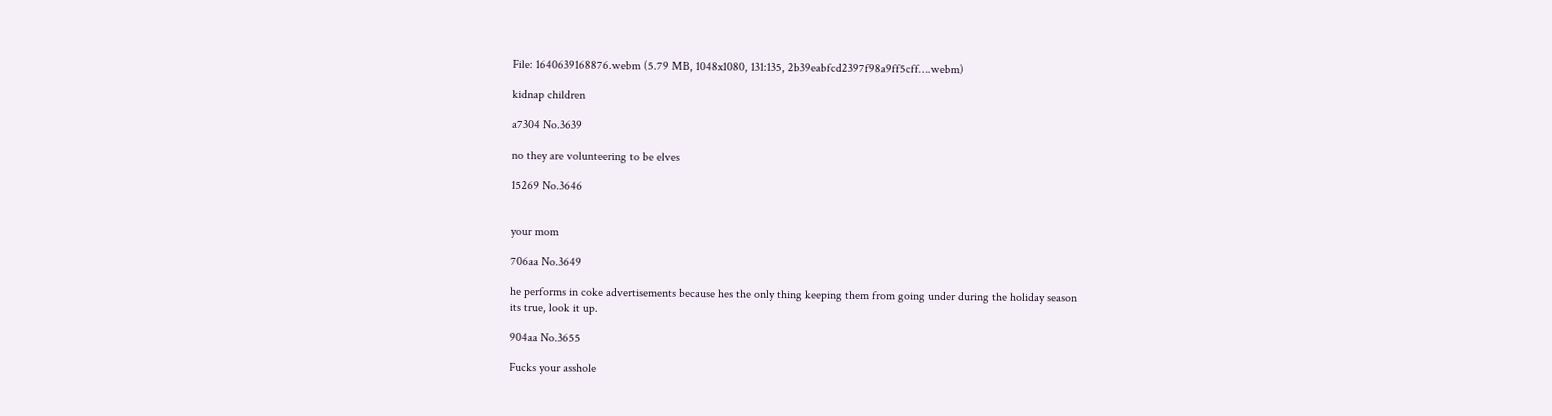File: 1640639168876.webm (5.79 MB, 1048x1080, 131:135, 2b39eabfcd2397f98a9ff5cff….webm)

kidnap children

a7304 No.3639

no they are volunteering to be elves

15269 No.3646


your mom

706aa No.3649

he performs in coke advertisements because hes the only thing keeping them from going under during the holiday season
its true, look it up.

904aa No.3655

Fucks your asshole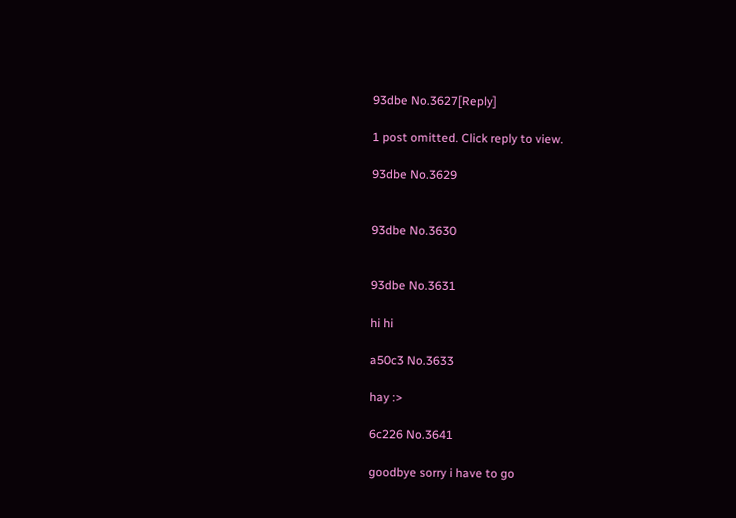93dbe No.3627[Reply]

1 post omitted. Click reply to view.

93dbe No.3629


93dbe No.3630


93dbe No.3631

hi hi

a50c3 No.3633

hay :>

6c226 No.3641

goodbye sorry i have to go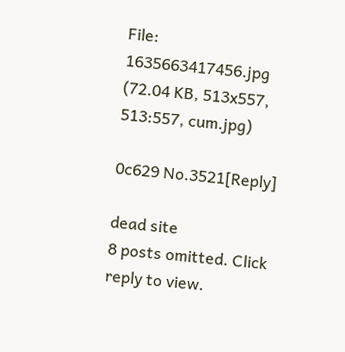File: 1635663417456.jpg (72.04 KB, 513x557, 513:557, cum.jpg)

0c629 No.3521[Reply]

dead site
8 posts omitted. Click reply to view.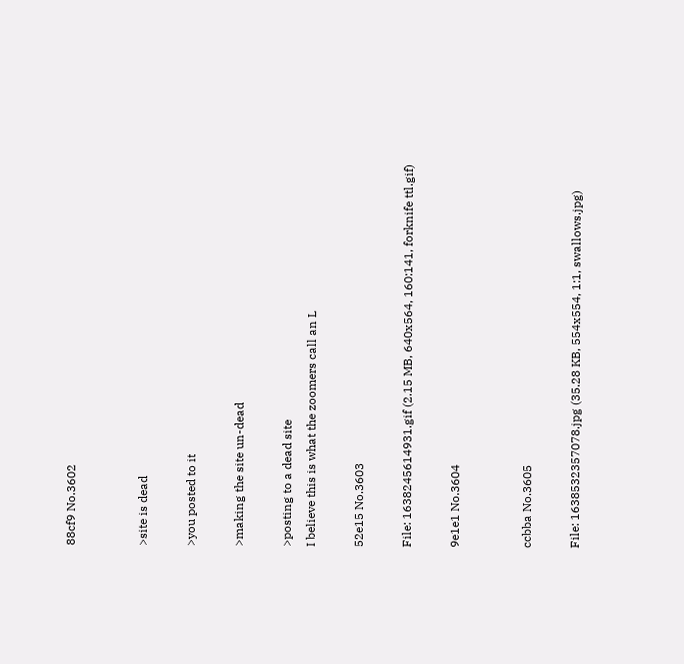88cf9 No.3602


>site is dead

>you posted to it

>making the site un-dead

>posting to a dead site
I believe this is what the zoomers call an L

52e15 No.3603

File: 1638245614931.gif (2.15 MB, 640x564, 160:141, forknife ttl.gif)

9e1e1 No.3604


ccbba No.3605

File: 1638532357078.jpg (35.28 KB, 554x554, 1:1, swallows.jpg)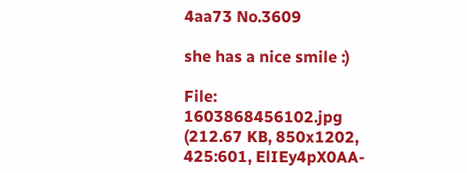4aa73 No.3609

she has a nice smile :)

File: 1603868456102.jpg (212.67 KB, 850x1202, 425:601, ElIEy4pX0AA-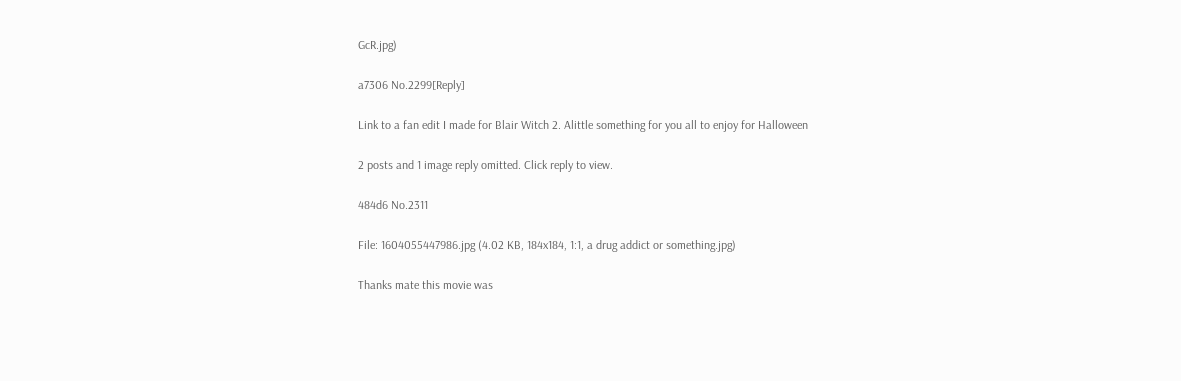GcR.jpg)

a7306 No.2299[Reply]

Link to a fan edit I made for Blair Witch 2. Alittle something for you all to enjoy for Halloween

2 posts and 1 image reply omitted. Click reply to view.

484d6 No.2311

File: 1604055447986.jpg (4.02 KB, 184x184, 1:1, a drug addict or something.jpg)

Thanks mate this movie was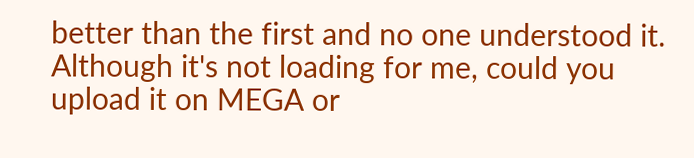better than the first and no one understood it. Although it's not loading for me, could you upload it on MEGA or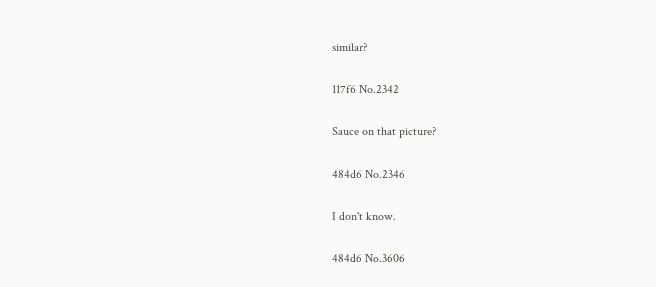similar?

117f6 No.2342

Sauce on that picture?

484d6 No.2346

I don't know.

484d6 No.3606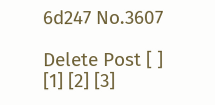6d247 No.3607

Delete Post [ ]
[1] [2] [3]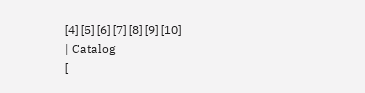[4] [5] [6] [7] [8] [9] [10]
| Catalog
[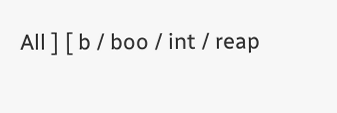All ] [ b / boo / int / reap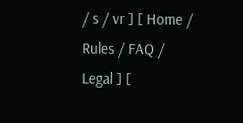/ s / vr ] [ Home / Rules / FAQ / Legal ] [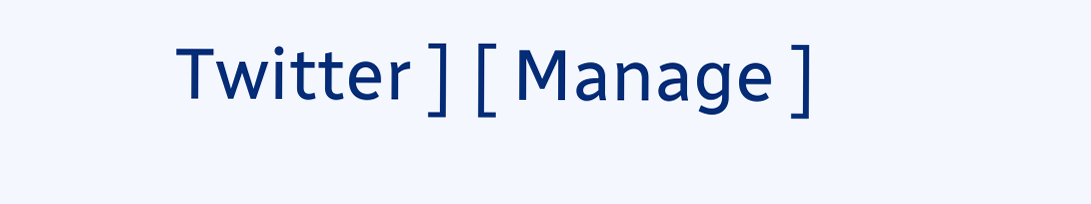Twitter ] [ Manage ]